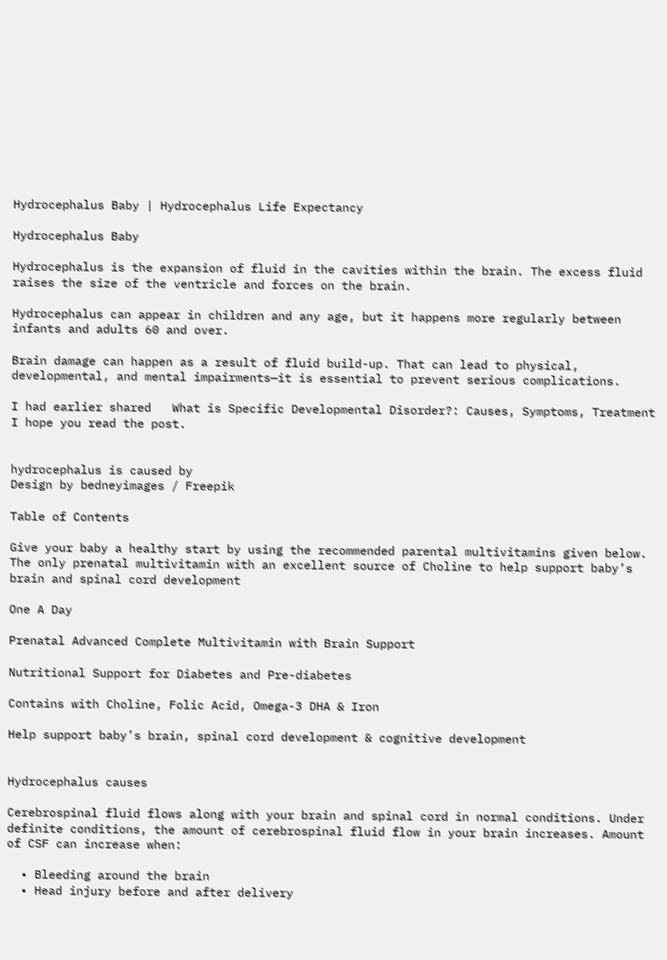Hydrocephalus Baby | Hydrocephalus Life Expectancy

Hydrocephalus Baby

Hydrocephalus is the expansion of fluid in the cavities within the brain. The excess fluid raises the size of the ventricle and forces on the brain.

Hydrocephalus can appear in children and any age, but it happens more regularly between infants and adults 60 and over.

Brain damage can happen as a result of fluid build-up. That can lead to physical, developmental, and mental impairments—it is essential to prevent serious complications.

I had earlier shared   What is Specific Developmental Disorder?: Causes, Symptoms, Treatment I hope you read the post.


hydrocephalus is caused by
Design by bedneyimages / Freepik

Table of Contents

Give your baby a healthy start by using the recommended parental multivitamins given below. The only prenatal multivitamin with an excellent source of Choline to help support baby’s brain and spinal cord development

One A Day

Prenatal Advanced Complete Multivitamin with Brain Support

Nutritional Support for Diabetes and Pre-diabetes

Contains with Choline, Folic Acid, Omega-3 DHA & Iron

Help support baby’s brain, spinal cord development & cognitive development


Hydrocephalus causes

Cerebrospinal fluid flows along with your brain and spinal cord in normal conditions. Under definite conditions, the amount of cerebrospinal fluid flow in your brain increases. Amount of CSF can increase when:

  • Bleeding around the brain
  • Head injury before and after delivery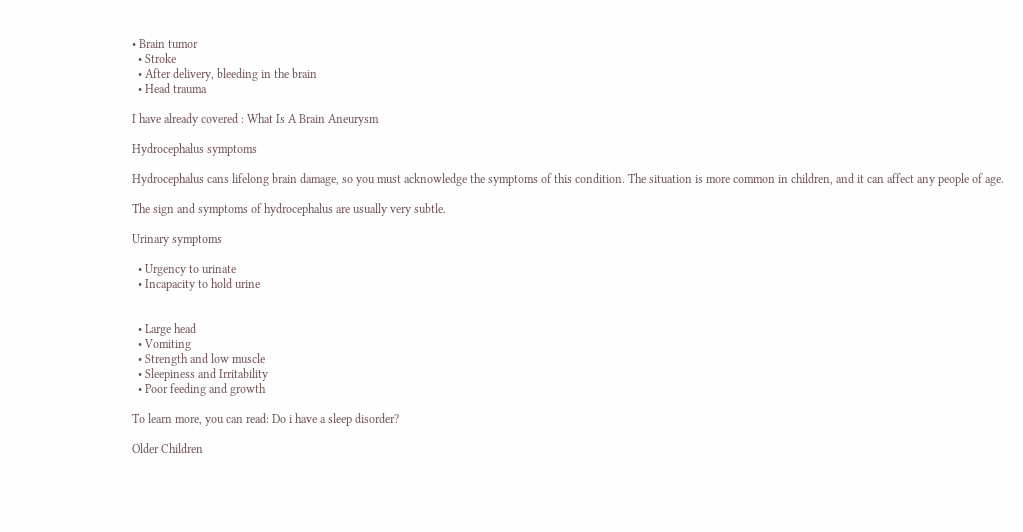• Brain tumor
  • Stroke
  • After delivery, bleeding in the brain
  • Head trauma

I have already covered : What Is A Brain Aneurysm

Hydrocephalus symptoms

Hydrocephalus cans lifelong brain damage, so you must acknowledge the symptoms of this condition. The situation is more common in children, and it can affect any people of age.

The sign and symptoms of hydrocephalus are usually very subtle.

Urinary symptoms

  • Urgency to urinate
  • Incapacity to hold urine


  • Large head
  • Vomiting
  • Strength and low muscle
  • Sleepiness and Irritability
  • Poor feeding and growth

To learn more, you can read: Do i have a sleep disorder?

Older Children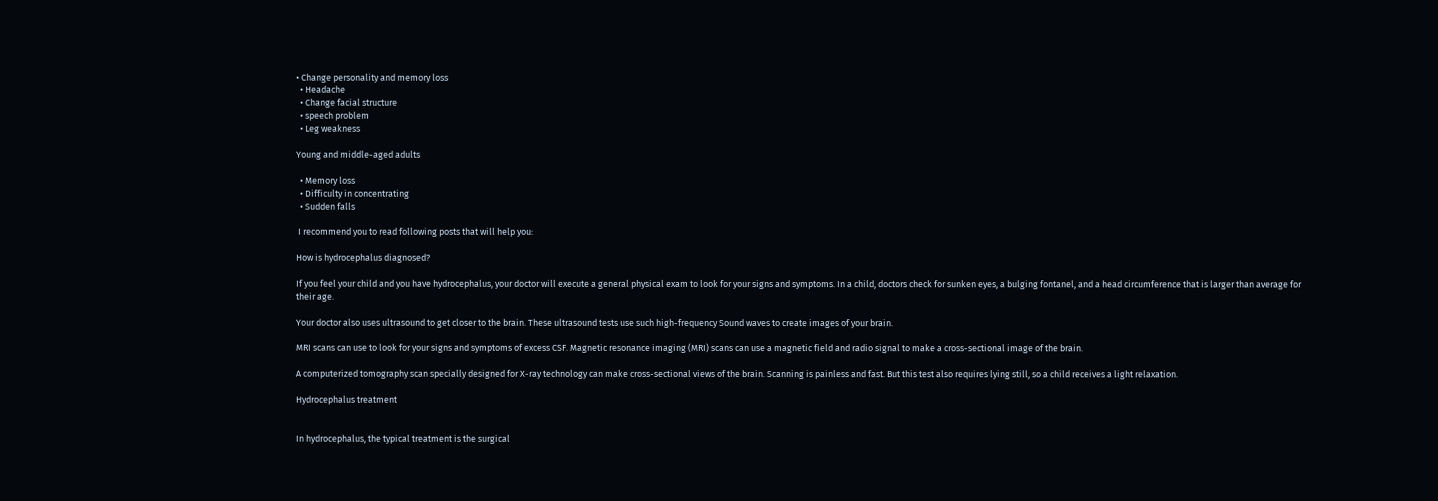• Change personality and memory loss
  • Headache
  • Change facial structure
  • speech problem
  • Leg weakness

Young and middle-aged adults

  • Memory loss
  • Difficulty in concentrating
  • Sudden falls

 I recommend you to read following posts that will help you:

How is hydrocephalus diagnosed?

If you feel your child and you have hydrocephalus, your doctor will execute a general physical exam to look for your signs and symptoms. In a child, doctors check for sunken eyes, a bulging fontanel, and a head circumference that is larger than average for their age.

Your doctor also uses ultrasound to get closer to the brain. These ultrasound tests use such high-frequency Sound waves to create images of your brain.

MRI scans can use to look for your signs and symptoms of excess CSF. Magnetic resonance imaging (MRI) scans can use a magnetic field and radio signal to make a cross-sectional image of the brain.

A computerized tomography scan specially designed for X-ray technology can make cross-sectional views of the brain. Scanning is painless and fast. But this test also requires lying still, so a child receives a light relaxation.

Hydrocephalus treatment


In hydrocephalus, the typical treatment is the surgical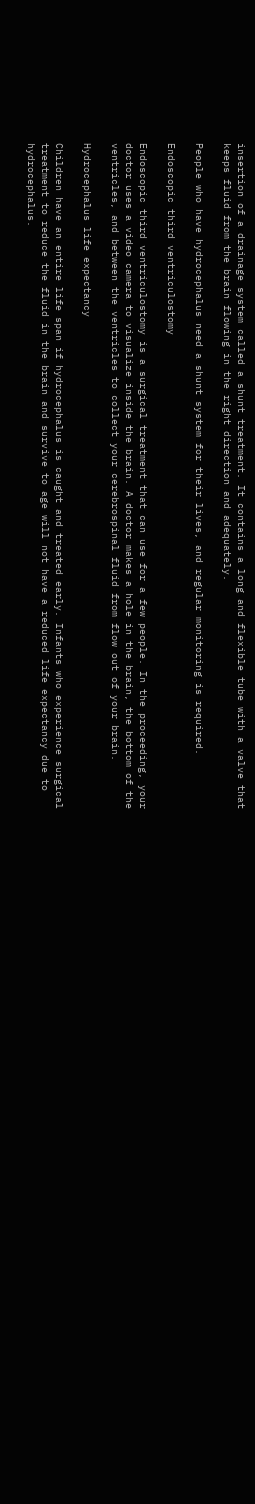insertion of a drainage system called a shunt treatment. It contains a long and flexible tube with a valve that keeps fluid from the brain flowing in the right direction and adequately.

People who have hydrocephalus need a shunt system for their lives, and regular monitoring is required.

Endoscopic third ventriculostomy

Endoscopic third ventriculostomy is a surgical treatment that can use for a few people. In the proceeding, your doctor uses a video camera to visualize inside the brain. A doctor makes a hole in the brain, the bottom of the ventricles, and between the ventricles to collect your cerebrospinal fluid from flow out of your brain.

Hydrocephalus life expectancy

Children have an entire life span if hydrocephalus is caught and treated early. Infants who experience surgical treatment to reduce the fluid in the brain and survive to age will not have a reduced life expectancy due to hydrocephalus.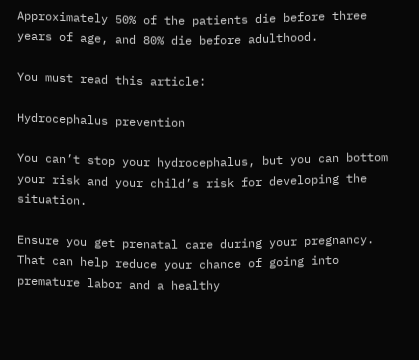Approximately 50% of the patients die before three years of age, and 80% die before adulthood.

You must read this article:

Hydrocephalus prevention

You can’t stop your hydrocephalus, but you can bottom your risk and your child’s risk for developing the situation.

Ensure you get prenatal care during your pregnancy. That can help reduce your chance of going into premature labor and a healthy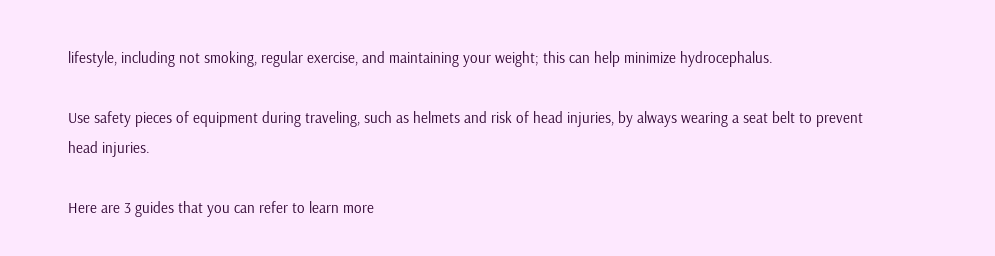lifestyle, including not smoking, regular exercise, and maintaining your weight; this can help minimize hydrocephalus.

Use safety pieces of equipment during traveling, such as helmets and risk of head injuries, by always wearing a seat belt to prevent head injuries.

Here are 3 guides that you can refer to learn more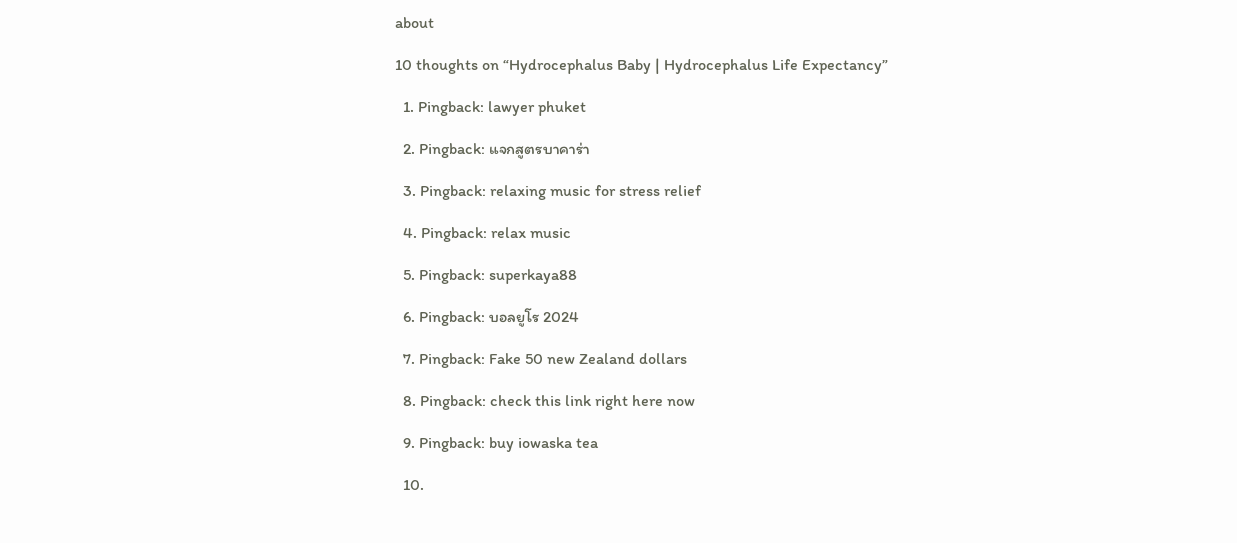about

10 thoughts on “Hydrocephalus Baby | Hydrocephalus Life Expectancy”

  1. Pingback: lawyer phuket

  2. Pingback: แจกสูตรบาคาร่า

  3. Pingback: relaxing music for stress relief

  4. Pingback: relax music

  5. Pingback: superkaya88

  6. Pingback: บอลยูโร 2024

  7. Pingback: Fake 50 new Zealand dollars

  8. Pingback: check this link right here now

  9. Pingback: buy iowaska tea

  10.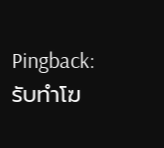Pingback: รับทําโฆ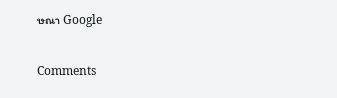ษณา Google

Comments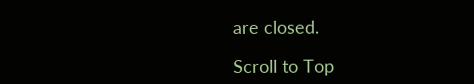are closed.

Scroll to Top